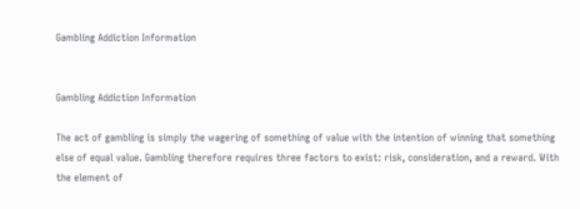Gambling Addiction Information


Gambling Addiction Information

The act of gambling is simply the wagering of something of value with the intention of winning that something else of equal value. Gambling therefore requires three factors to exist: risk, consideration, and a reward. With the element of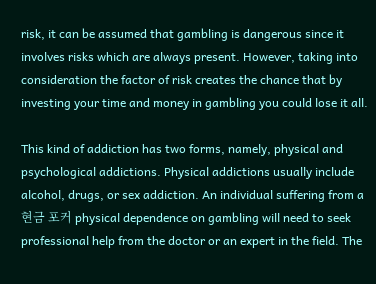risk, it can be assumed that gambling is dangerous since it involves risks which are always present. However, taking into consideration the factor of risk creates the chance that by investing your time and money in gambling you could lose it all.

This kind of addiction has two forms, namely, physical and psychological addictions. Physical addictions usually include alcohol, drugs, or sex addiction. An individual suffering from a 현금 포커 physical dependence on gambling will need to seek professional help from the doctor or an expert in the field. The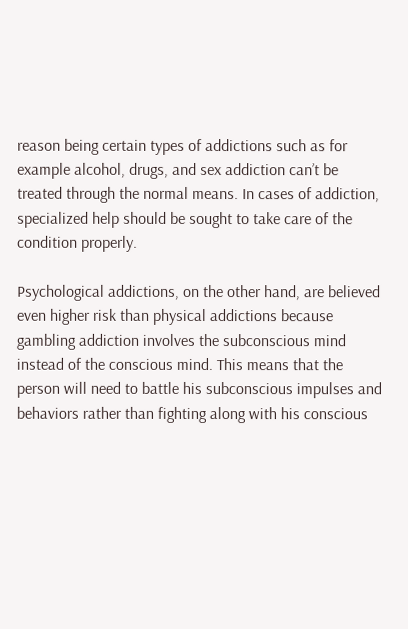reason being certain types of addictions such as for example alcohol, drugs, and sex addiction can’t be treated through the normal means. In cases of addiction, specialized help should be sought to take care of the condition properly.

Psychological addictions, on the other hand, are believed even higher risk than physical addictions because gambling addiction involves the subconscious mind instead of the conscious mind. This means that the person will need to battle his subconscious impulses and behaviors rather than fighting along with his conscious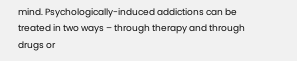mind. Psychologically-induced addictions can be treated in two ways – through therapy and through drugs or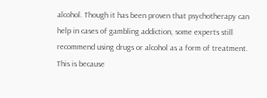alcohol. Though it has been proven that psychotherapy can help in cases of gambling addiction, some experts still recommend using drugs or alcohol as a form of treatment. This is because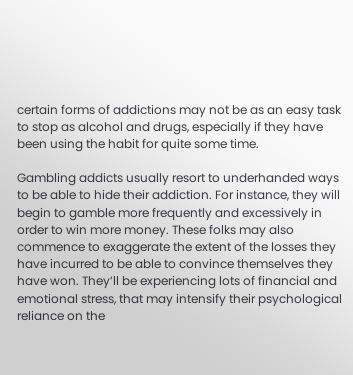certain forms of addictions may not be as an easy task to stop as alcohol and drugs, especially if they have been using the habit for quite some time.

Gambling addicts usually resort to underhanded ways to be able to hide their addiction. For instance, they will begin to gamble more frequently and excessively in order to win more money. These folks may also commence to exaggerate the extent of the losses they have incurred to be able to convince themselves they have won. They’ll be experiencing lots of financial and emotional stress, that may intensify their psychological reliance on the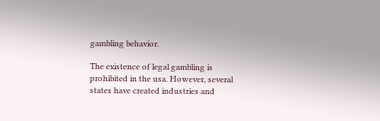gambling behavior.

The existence of legal gambling is prohibited in the usa. However, several states have created industries and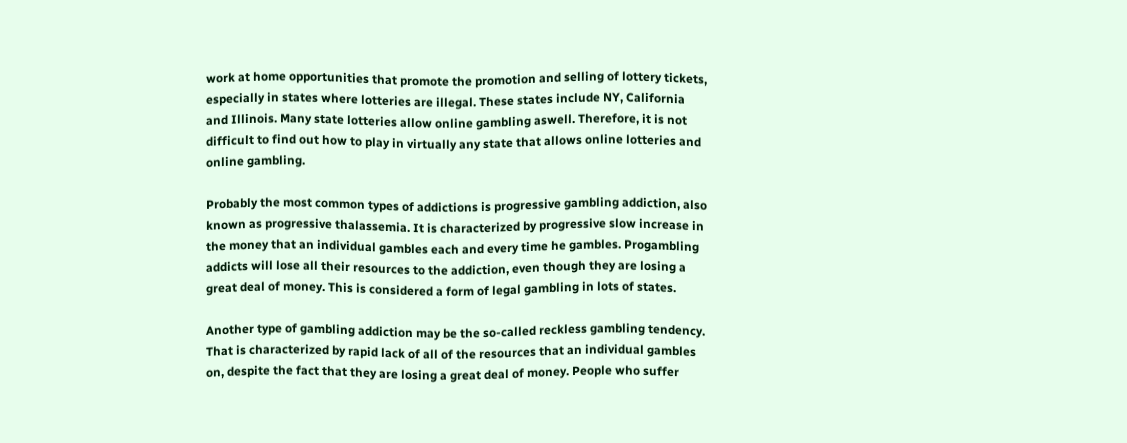work at home opportunities that promote the promotion and selling of lottery tickets, especially in states where lotteries are illegal. These states include NY, California and Illinois. Many state lotteries allow online gambling aswell. Therefore, it is not difficult to find out how to play in virtually any state that allows online lotteries and online gambling.

Probably the most common types of addictions is progressive gambling addiction, also known as progressive thalassemia. It is characterized by progressive slow increase in the money that an individual gambles each and every time he gambles. Progambling addicts will lose all their resources to the addiction, even though they are losing a great deal of money. This is considered a form of legal gambling in lots of states.

Another type of gambling addiction may be the so-called reckless gambling tendency. That is characterized by rapid lack of all of the resources that an individual gambles on, despite the fact that they are losing a great deal of money. People who suffer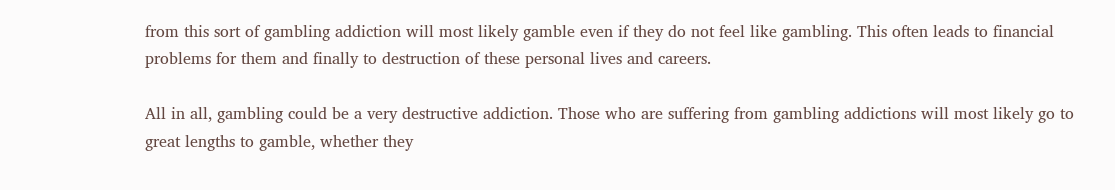from this sort of gambling addiction will most likely gamble even if they do not feel like gambling. This often leads to financial problems for them and finally to destruction of these personal lives and careers.

All in all, gambling could be a very destructive addiction. Those who are suffering from gambling addictions will most likely go to great lengths to gamble, whether they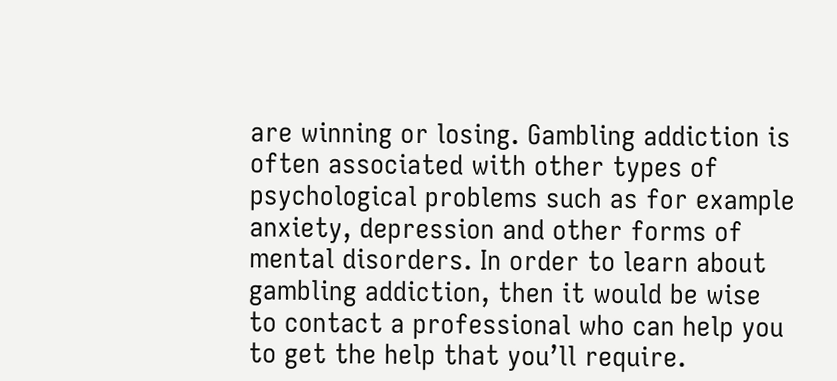are winning or losing. Gambling addiction is often associated with other types of psychological problems such as for example anxiety, depression and other forms of mental disorders. In order to learn about gambling addiction, then it would be wise to contact a professional who can help you to get the help that you’ll require.